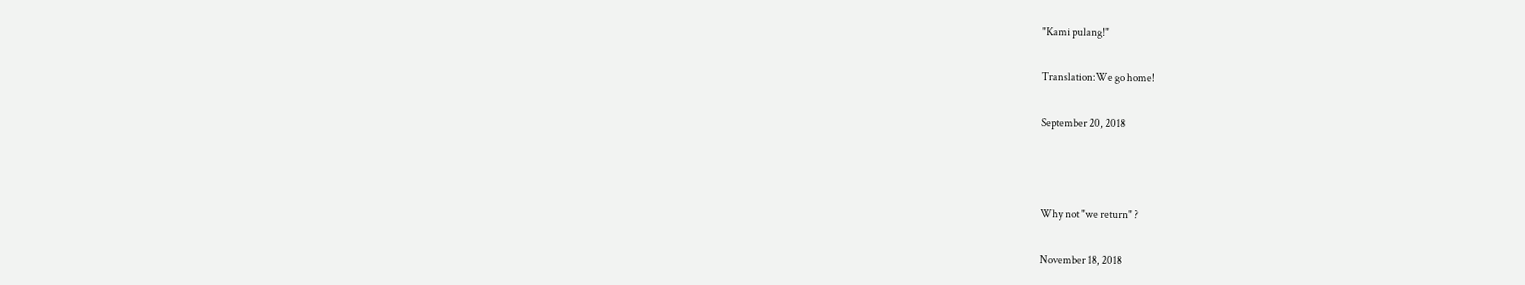"Kami pulang!"

Translation:We go home!

September 20, 2018



Why not "we return" ?

November 18, 2018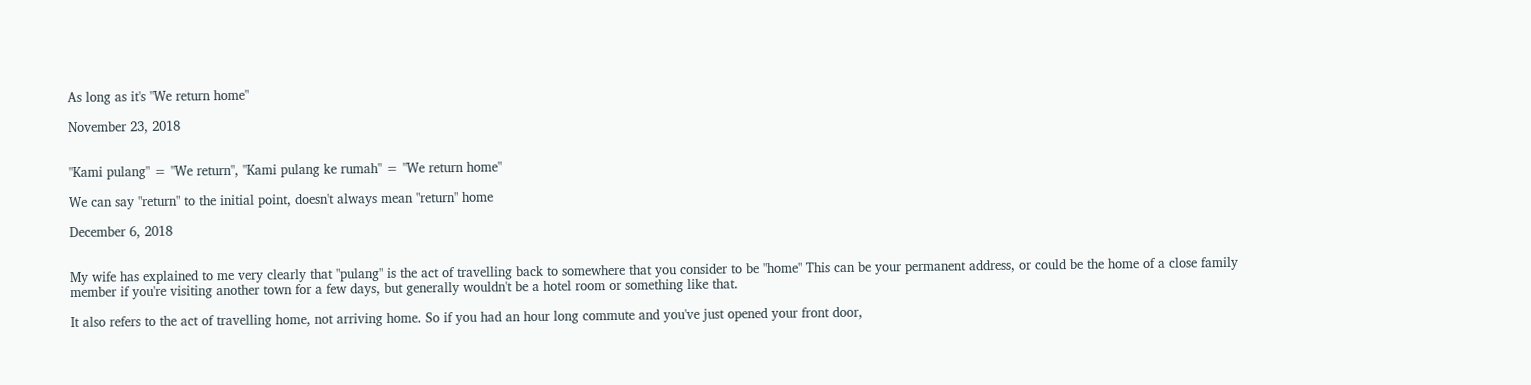As long as it's "We return home"

November 23, 2018


"Kami pulang" = "We return", "Kami pulang ke rumah" = "We return home"

We can say "return" to the initial point, doesn't always mean "return" home

December 6, 2018


My wife has explained to me very clearly that "pulang" is the act of travelling back to somewhere that you consider to be "home" This can be your permanent address, or could be the home of a close family member if you're visiting another town for a few days, but generally wouldn't be a hotel room or something like that.

It also refers to the act of travelling home, not arriving home. So if you had an hour long commute and you've just opened your front door,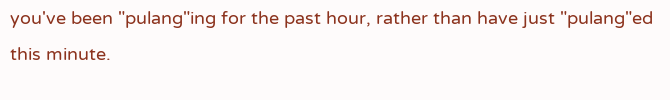you've been "pulang"ing for the past hour, rather than have just "pulang"ed this minute.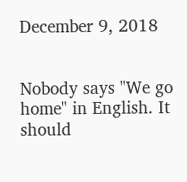December 9, 2018


Nobody says "We go home" in English. It should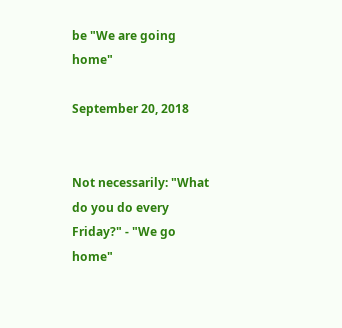be "We are going home"

September 20, 2018


Not necessarily: "What do you do every Friday?" - "We go home"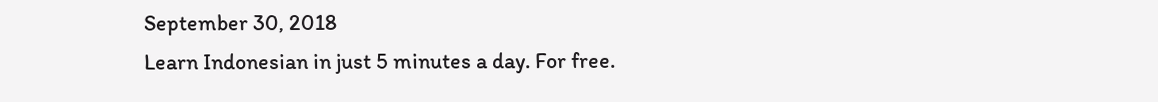September 30, 2018
Learn Indonesian in just 5 minutes a day. For free.